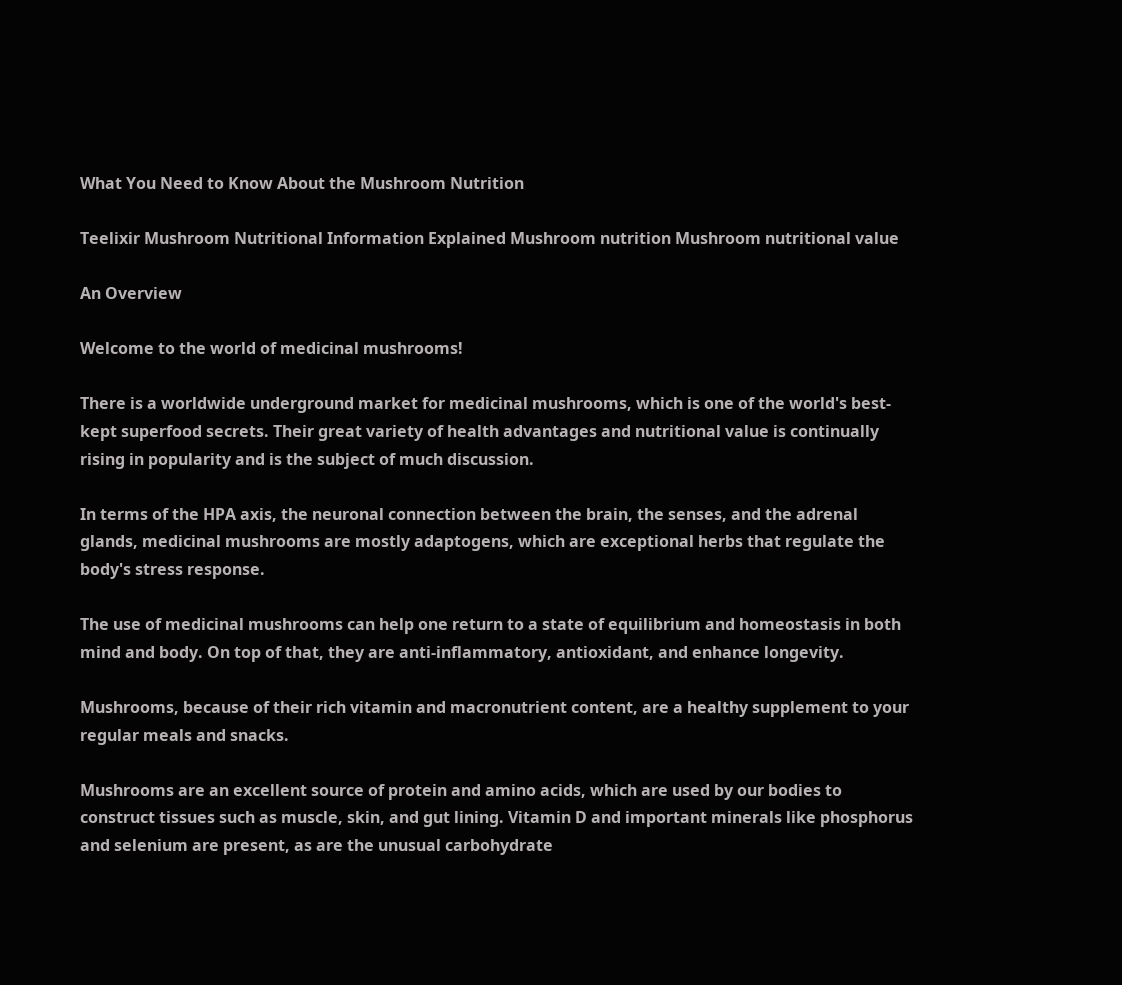What You Need to Know About the Mushroom Nutrition

Teelixir Mushroom Nutritional Information Explained Mushroom nutrition Mushroom nutritional value

An Overview

Welcome to the world of medicinal mushrooms!

There is a worldwide underground market for medicinal mushrooms, which is one of the world's best-kept superfood secrets. Their great variety of health advantages and nutritional value is continually rising in popularity and is the subject of much discussion.

In terms of the HPA axis, the neuronal connection between the brain, the senses, and the adrenal glands, medicinal mushrooms are mostly adaptogens, which are exceptional herbs that regulate the body's stress response.

The use of medicinal mushrooms can help one return to a state of equilibrium and homeostasis in both mind and body. On top of that, they are anti-inflammatory, antioxidant, and enhance longevity.

Mushrooms, because of their rich vitamin and macronutrient content, are a healthy supplement to your regular meals and snacks.

Mushrooms are an excellent source of protein and amino acids, which are used by our bodies to construct tissues such as muscle, skin, and gut lining. Vitamin D and important minerals like phosphorus and selenium are present, as are the unusual carbohydrate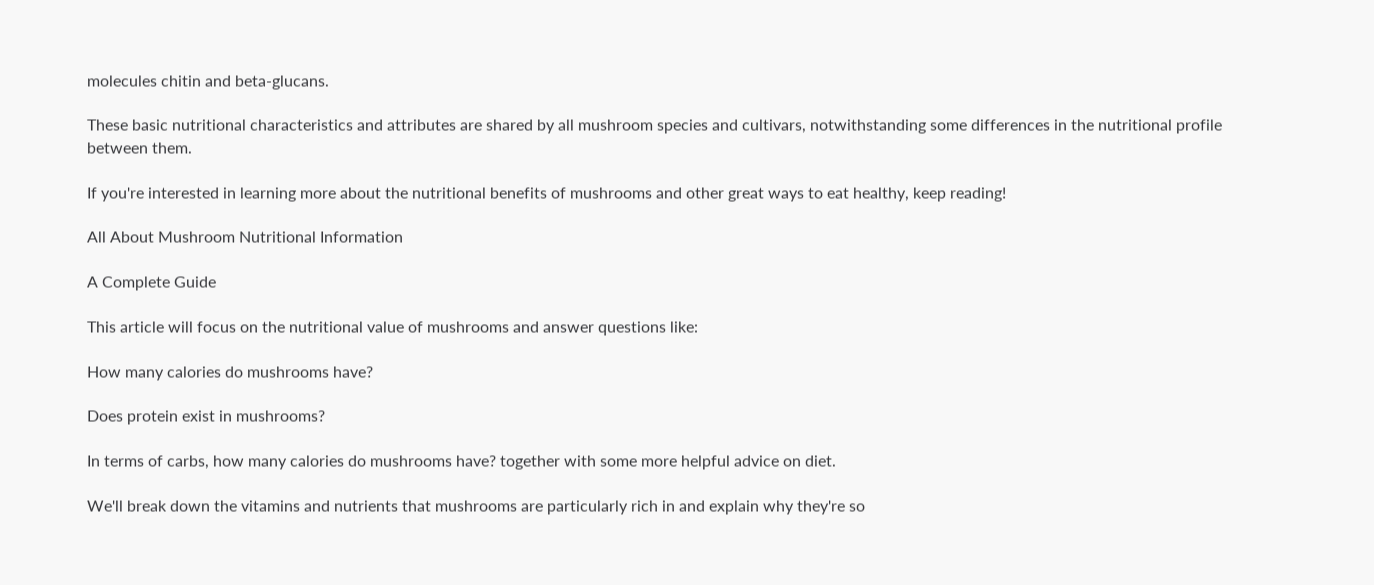molecules chitin and beta-glucans.

These basic nutritional characteristics and attributes are shared by all mushroom species and cultivars, notwithstanding some differences in the nutritional profile between them.

If you're interested in learning more about the nutritional benefits of mushrooms and other great ways to eat healthy, keep reading!

All About Mushroom Nutritional Information

A Complete Guide

This article will focus on the nutritional value of mushrooms and answer questions like:

How many calories do mushrooms have?

Does protein exist in mushrooms?

In terms of carbs, how many calories do mushrooms have? together with some more helpful advice on diet.

We'll break down the vitamins and nutrients that mushrooms are particularly rich in and explain why they're so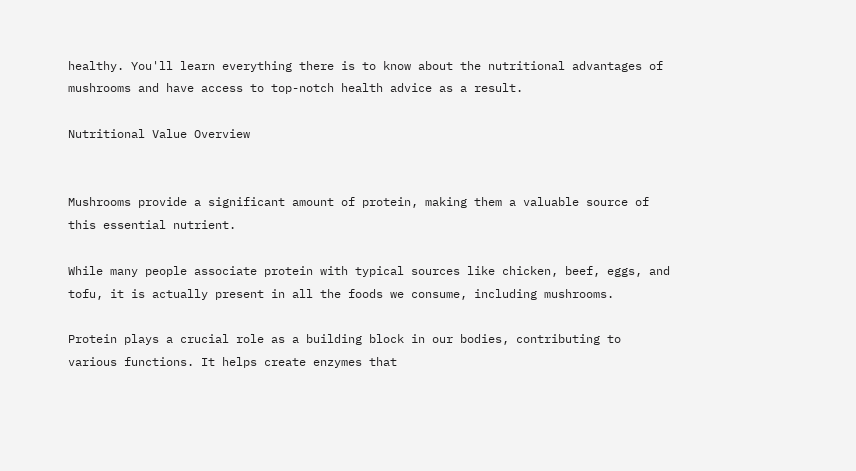healthy. You'll learn everything there is to know about the nutritional advantages of mushrooms and have access to top-notch health advice as a result.

Nutritional Value Overview


Mushrooms provide a significant amount of protein, making them a valuable source of this essential nutrient.

While many people associate protein with typical sources like chicken, beef, eggs, and tofu, it is actually present in all the foods we consume, including mushrooms.

Protein plays a crucial role as a building block in our bodies, contributing to various functions. It helps create enzymes that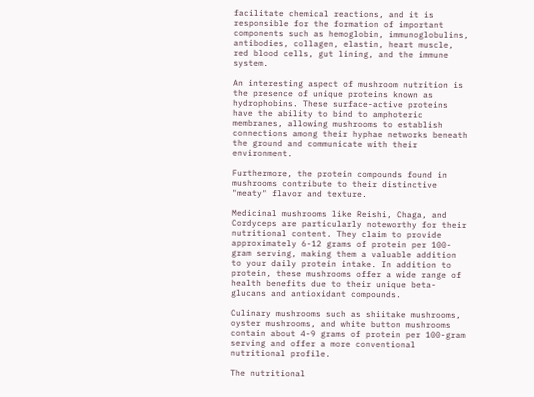facilitate chemical reactions, and it is responsible for the formation of important components such as hemoglobin, immunoglobulins, antibodies, collagen, elastin, heart muscle, red blood cells, gut lining, and the immune system.

An interesting aspect of mushroom nutrition is the presence of unique proteins known as hydrophobins. These surface-active proteins have the ability to bind to amphoteric membranes, allowing mushrooms to establish connections among their hyphae networks beneath the ground and communicate with their environment.

Furthermore, the protein compounds found in mushrooms contribute to their distinctive "meaty" flavor and texture.

Medicinal mushrooms like Reishi, Chaga, and Cordyceps are particularly noteworthy for their nutritional content. They claim to provide approximately 6-12 grams of protein per 100-gram serving, making them a valuable addition to your daily protein intake. In addition to protein, these mushrooms offer a wide range of health benefits due to their unique beta-glucans and antioxidant compounds.

Culinary mushrooms such as shiitake mushrooms, oyster mushrooms, and white button mushrooms contain about 4-9 grams of protein per 100-gram serving and offer a more conventional nutritional profile.

The nutritional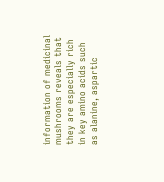information of medicinal mushrooms reveals that they are especially rich in key amino acids such as alanine, aspartic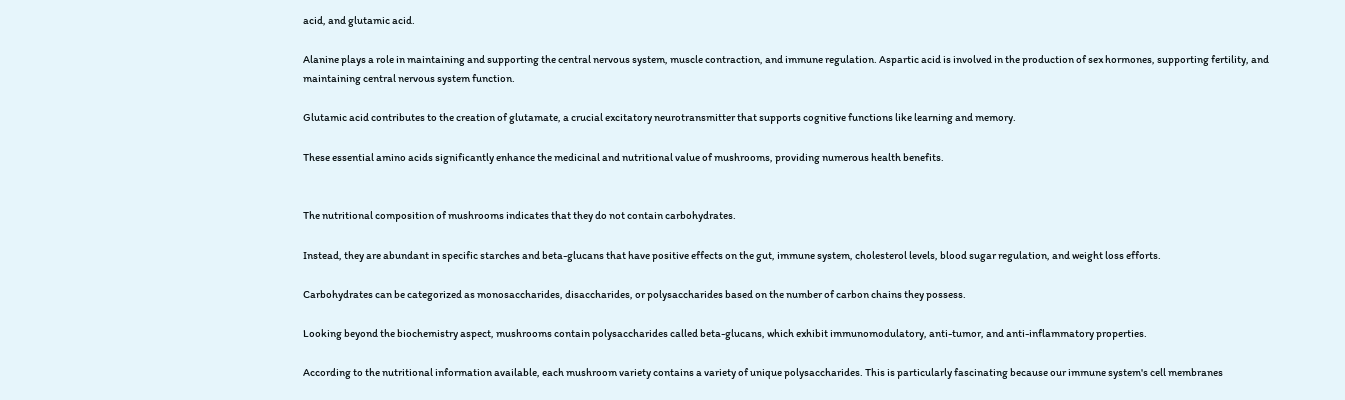acid, and glutamic acid.

Alanine plays a role in maintaining and supporting the central nervous system, muscle contraction, and immune regulation. Aspartic acid is involved in the production of sex hormones, supporting fertility, and maintaining central nervous system function.

Glutamic acid contributes to the creation of glutamate, a crucial excitatory neurotransmitter that supports cognitive functions like learning and memory.

These essential amino acids significantly enhance the medicinal and nutritional value of mushrooms, providing numerous health benefits.


The nutritional composition of mushrooms indicates that they do not contain carbohydrates.

Instead, they are abundant in specific starches and beta-glucans that have positive effects on the gut, immune system, cholesterol levels, blood sugar regulation, and weight loss efforts.

Carbohydrates can be categorized as monosaccharides, disaccharides, or polysaccharides based on the number of carbon chains they possess.

Looking beyond the biochemistry aspect, mushrooms contain polysaccharides called beta-glucans, which exhibit immunomodulatory, anti-tumor, and anti-inflammatory properties.

According to the nutritional information available, each mushroom variety contains a variety of unique polysaccharides. This is particularly fascinating because our immune system's cell membranes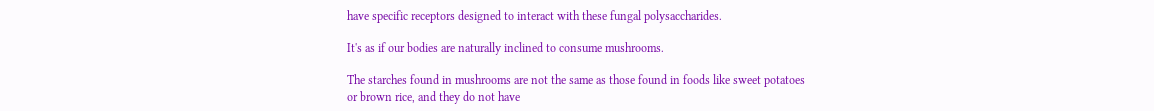have specific receptors designed to interact with these fungal polysaccharides.

It's as if our bodies are naturally inclined to consume mushrooms.

The starches found in mushrooms are not the same as those found in foods like sweet potatoes or brown rice, and they do not have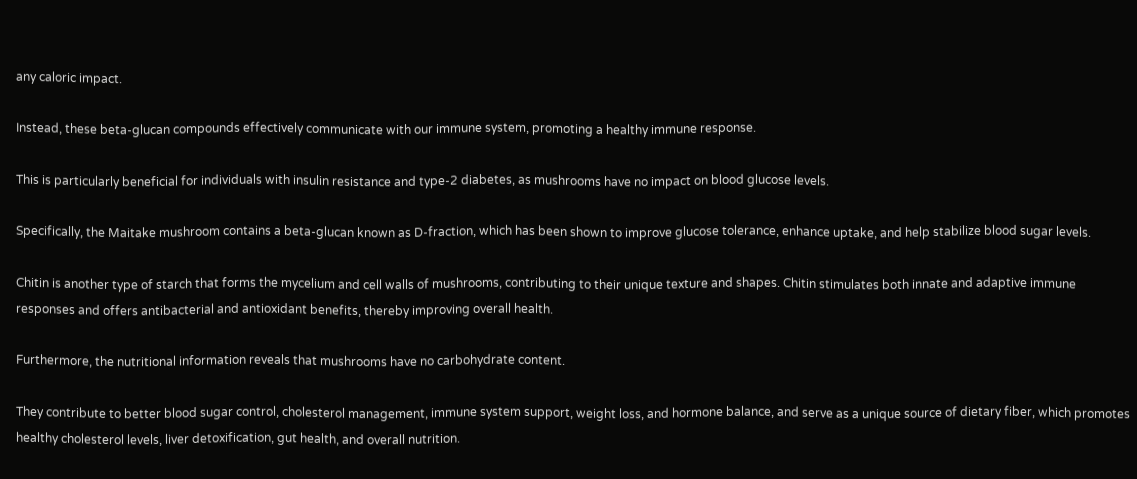any caloric impact.

Instead, these beta-glucan compounds effectively communicate with our immune system, promoting a healthy immune response.

This is particularly beneficial for individuals with insulin resistance and type-2 diabetes, as mushrooms have no impact on blood glucose levels.

Specifically, the Maitake mushroom contains a beta-glucan known as D-fraction, which has been shown to improve glucose tolerance, enhance uptake, and help stabilize blood sugar levels.

Chitin is another type of starch that forms the mycelium and cell walls of mushrooms, contributing to their unique texture and shapes. Chitin stimulates both innate and adaptive immune responses and offers antibacterial and antioxidant benefits, thereby improving overall health.

Furthermore, the nutritional information reveals that mushrooms have no carbohydrate content.

They contribute to better blood sugar control, cholesterol management, immune system support, weight loss, and hormone balance, and serve as a unique source of dietary fiber, which promotes healthy cholesterol levels, liver detoxification, gut health, and overall nutrition.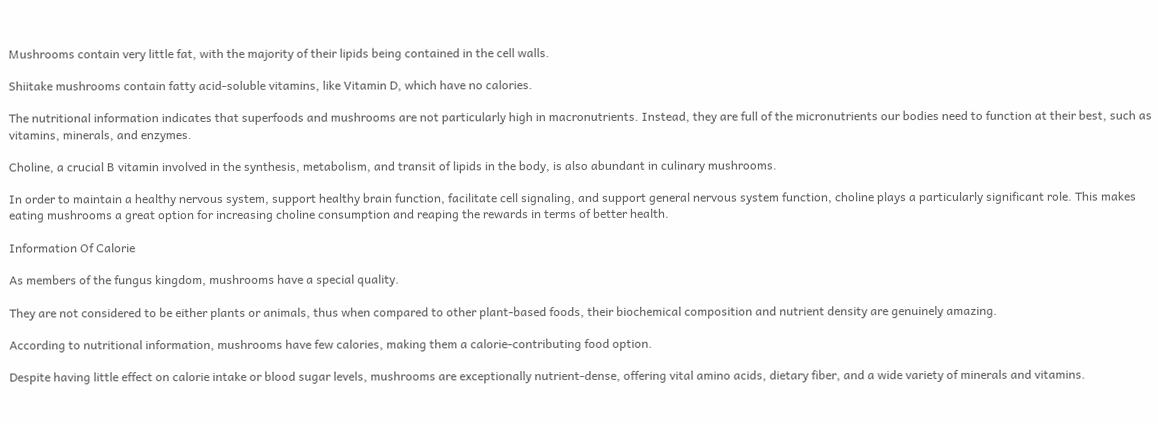Mushrooms contain very little fat, with the majority of their lipids being contained in the cell walls.

Shiitake mushrooms contain fatty acid-soluble vitamins, like Vitamin D, which have no calories.

The nutritional information indicates that superfoods and mushrooms are not particularly high in macronutrients. Instead, they are full of the micronutrients our bodies need to function at their best, such as vitamins, minerals, and enzymes.

Choline, a crucial B vitamin involved in the synthesis, metabolism, and transit of lipids in the body, is also abundant in culinary mushrooms.

In order to maintain a healthy nervous system, support healthy brain function, facilitate cell signaling, and support general nervous system function, choline plays a particularly significant role. This makes eating mushrooms a great option for increasing choline consumption and reaping the rewards in terms of better health.

Information Of Calorie

As members of the fungus kingdom, mushrooms have a special quality.

They are not considered to be either plants or animals, thus when compared to other plant-based foods, their biochemical composition and nutrient density are genuinely amazing.

According to nutritional information, mushrooms have few calories, making them a calorie-contributing food option.

Despite having little effect on calorie intake or blood sugar levels, mushrooms are exceptionally nutrient-dense, offering vital amino acids, dietary fiber, and a wide variety of minerals and vitamins.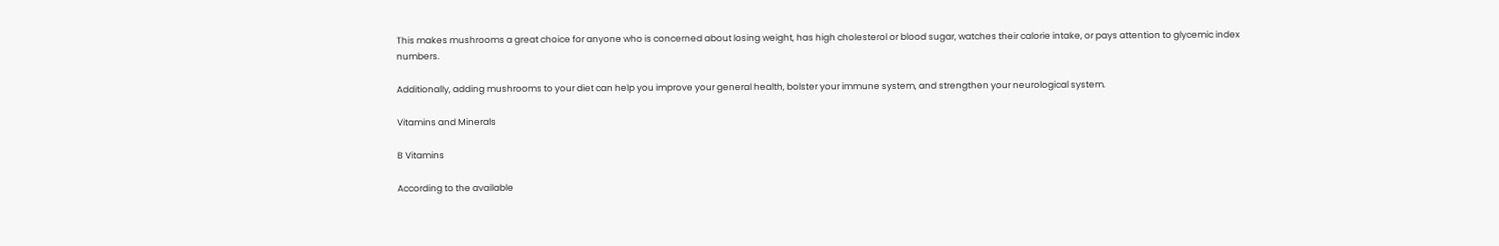This makes mushrooms a great choice for anyone who is concerned about losing weight, has high cholesterol or blood sugar, watches their calorie intake, or pays attention to glycemic index numbers.

Additionally, adding mushrooms to your diet can help you improve your general health, bolster your immune system, and strengthen your neurological system.

Vitamins and Minerals

B Vitamins

According to the available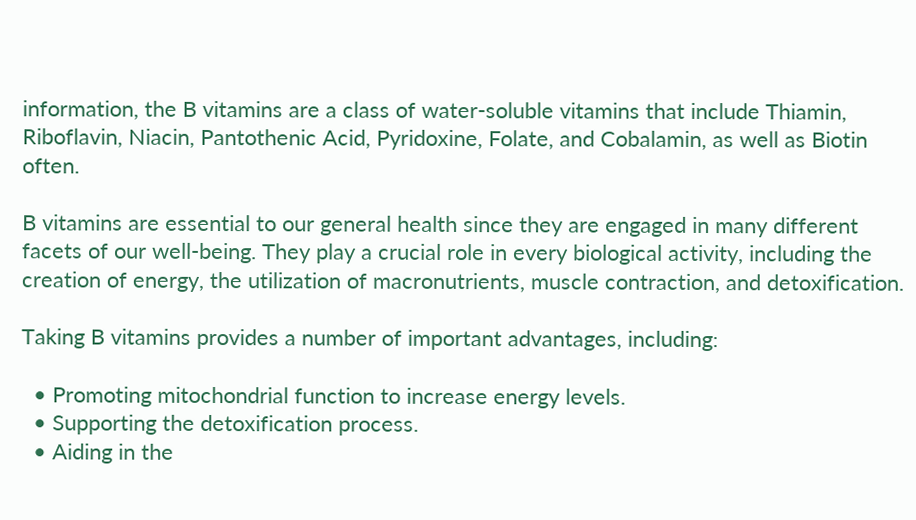information, the B vitamins are a class of water-soluble vitamins that include Thiamin, Riboflavin, Niacin, Pantothenic Acid, Pyridoxine, Folate, and Cobalamin, as well as Biotin often.

B vitamins are essential to our general health since they are engaged in many different facets of our well-being. They play a crucial role in every biological activity, including the creation of energy, the utilization of macronutrients, muscle contraction, and detoxification.

Taking B vitamins provides a number of important advantages, including:

  • Promoting mitochondrial function to increase energy levels.
  • Supporting the detoxification process.
  • Aiding in the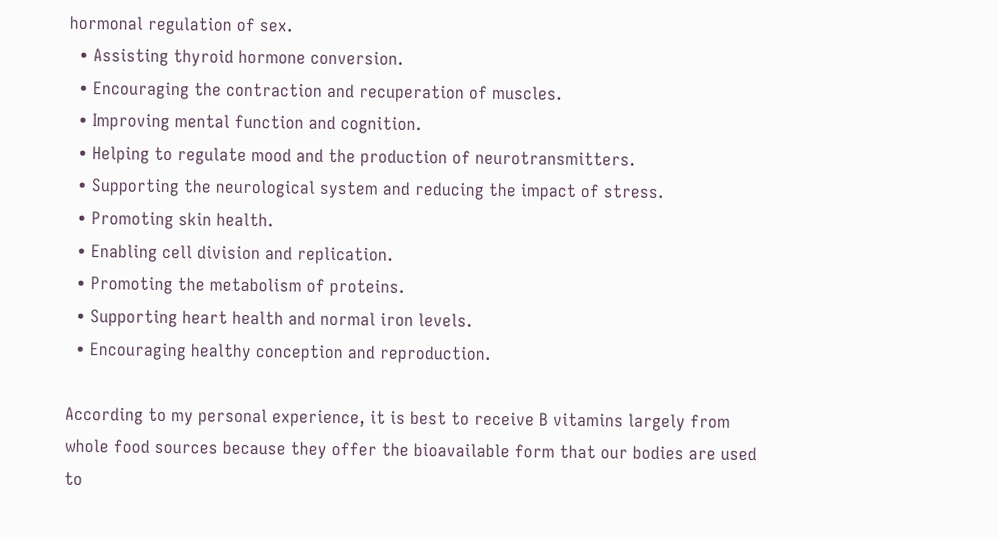hormonal regulation of sex.
  • Assisting thyroid hormone conversion.
  • Encouraging the contraction and recuperation of muscles.
  • Improving mental function and cognition.
  • Helping to regulate mood and the production of neurotransmitters.
  • Supporting the neurological system and reducing the impact of stress.
  • Promoting skin health.
  • Enabling cell division and replication.
  • Promoting the metabolism of proteins.
  • Supporting heart health and normal iron levels.
  • Encouraging healthy conception and reproduction.

According to my personal experience, it is best to receive B vitamins largely from whole food sources because they offer the bioavailable form that our bodies are used to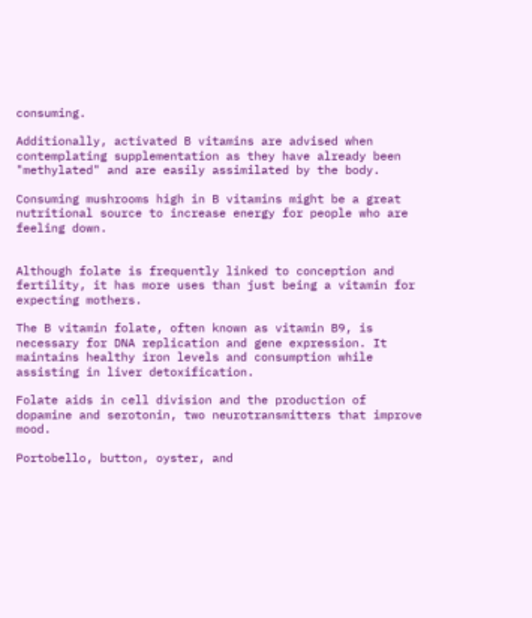consuming.

Additionally, activated B vitamins are advised when contemplating supplementation as they have already been "methylated" and are easily assimilated by the body.

Consuming mushrooms high in B vitamins might be a great nutritional source to increase energy for people who are feeling down.


Although folate is frequently linked to conception and fertility, it has more uses than just being a vitamin for expecting mothers.

The B vitamin folate, often known as vitamin B9, is necessary for DNA replication and gene expression. It maintains healthy iron levels and consumption while assisting in liver detoxification.

Folate aids in cell division and the production of dopamine and serotonin, two neurotransmitters that improve mood.

Portobello, button, oyster, and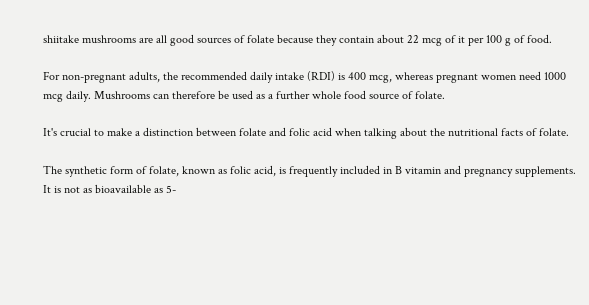shiitake mushrooms are all good sources of folate because they contain about 22 mcg of it per 100 g of food.

For non-pregnant adults, the recommended daily intake (RDI) is 400 mcg, whereas pregnant women need 1000 mcg daily. Mushrooms can therefore be used as a further whole food source of folate.

It's crucial to make a distinction between folate and folic acid when talking about the nutritional facts of folate.

The synthetic form of folate, known as folic acid, is frequently included in B vitamin and pregnancy supplements. It is not as bioavailable as 5-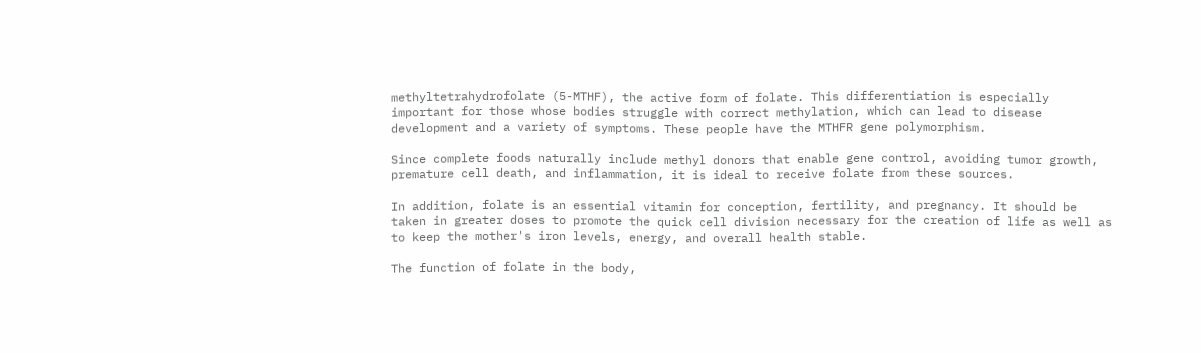methyltetrahydrofolate (5-MTHF), the active form of folate. This differentiation is especially important for those whose bodies struggle with correct methylation, which can lead to disease development and a variety of symptoms. These people have the MTHFR gene polymorphism.

Since complete foods naturally include methyl donors that enable gene control, avoiding tumor growth, premature cell death, and inflammation, it is ideal to receive folate from these sources.

In addition, folate is an essential vitamin for conception, fertility, and pregnancy. It should be taken in greater doses to promote the quick cell division necessary for the creation of life as well as to keep the mother's iron levels, energy, and overall health stable.

The function of folate in the body,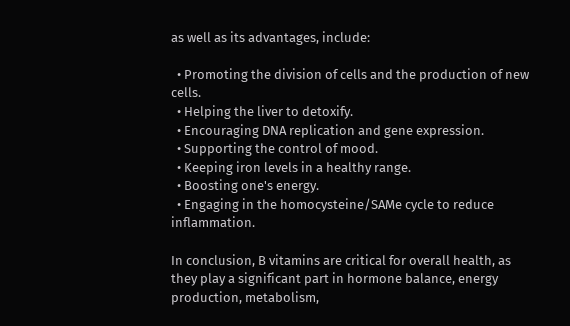as well as its advantages, include:

  • Promoting the division of cells and the production of new cells.
  • Helping the liver to detoxify.
  • Encouraging DNA replication and gene expression.
  • Supporting the control of mood.
  • Keeping iron levels in a healthy range.
  • Boosting one's energy.
  • Engaging in the homocysteine/SAMe cycle to reduce inflammation.

In conclusion, B vitamins are critical for overall health, as they play a significant part in hormone balance, energy production, metabolism,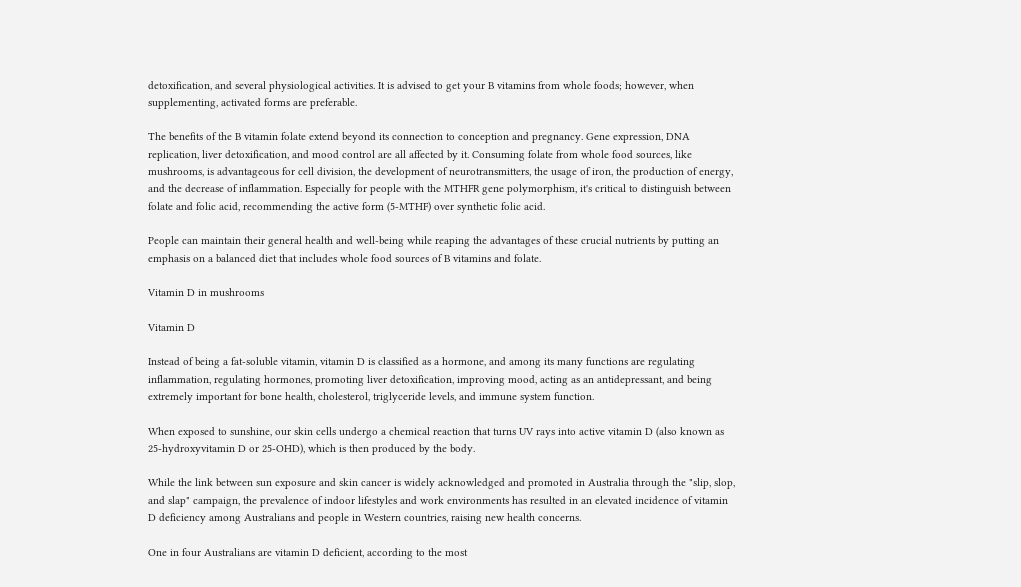detoxification, and several physiological activities. It is advised to get your B vitamins from whole foods; however, when supplementing, activated forms are preferable.

The benefits of the B vitamin folate extend beyond its connection to conception and pregnancy. Gene expression, DNA replication, liver detoxification, and mood control are all affected by it. Consuming folate from whole food sources, like mushrooms, is advantageous for cell division, the development of neurotransmitters, the usage of iron, the production of energy, and the decrease of inflammation. Especially for people with the MTHFR gene polymorphism, it's critical to distinguish between folate and folic acid, recommending the active form (5-MTHF) over synthetic folic acid.

People can maintain their general health and well-being while reaping the advantages of these crucial nutrients by putting an emphasis on a balanced diet that includes whole food sources of B vitamins and folate.

Vitamin D in mushrooms

Vitamin D

Instead of being a fat-soluble vitamin, vitamin D is classified as a hormone, and among its many functions are regulating inflammation, regulating hormones, promoting liver detoxification, improving mood, acting as an antidepressant, and being extremely important for bone health, cholesterol, triglyceride levels, and immune system function.

When exposed to sunshine, our skin cells undergo a chemical reaction that turns UV rays into active vitamin D (also known as 25-hydroxyvitamin D or 25-OHD), which is then produced by the body.

While the link between sun exposure and skin cancer is widely acknowledged and promoted in Australia through the "slip, slop, and slap" campaign, the prevalence of indoor lifestyles and work environments has resulted in an elevated incidence of vitamin D deficiency among Australians and people in Western countries, raising new health concerns.

One in four Australians are vitamin D deficient, according to the most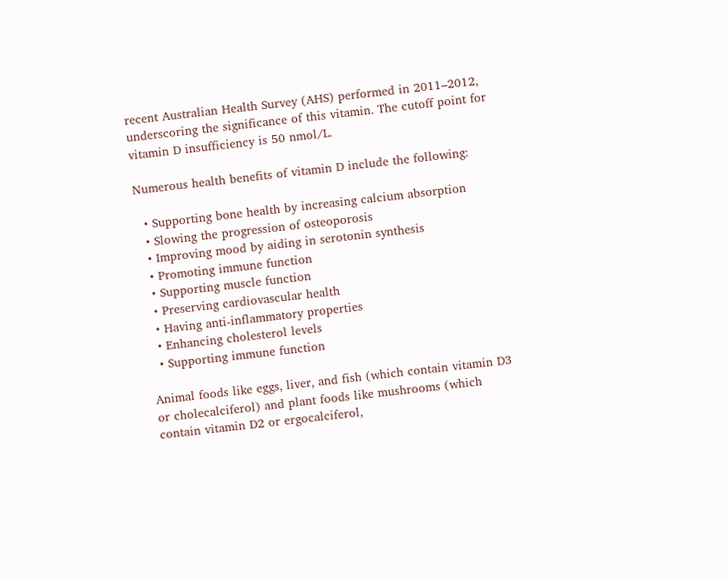recent Australian Health Survey (AHS) performed in 2011–2012, underscoring the significance of this vitamin. The cutoff point for vitamin D insufficiency is 50 nmol/L.

Numerous health benefits of vitamin D include the following:

  • Supporting bone health by increasing calcium absorption
  • Slowing the progression of osteoporosis
  • Improving mood by aiding in serotonin synthesis
  • Promoting immune function
  • Supporting muscle function
  • Preserving cardiovascular health
  • Having anti-inflammatory properties
  • Enhancing cholesterol levels
  • Supporting immune function

Animal foods like eggs, liver, and fish (which contain vitamin D3 or cholecalciferol) and plant foods like mushrooms (which contain vitamin D2 or ergocalciferol,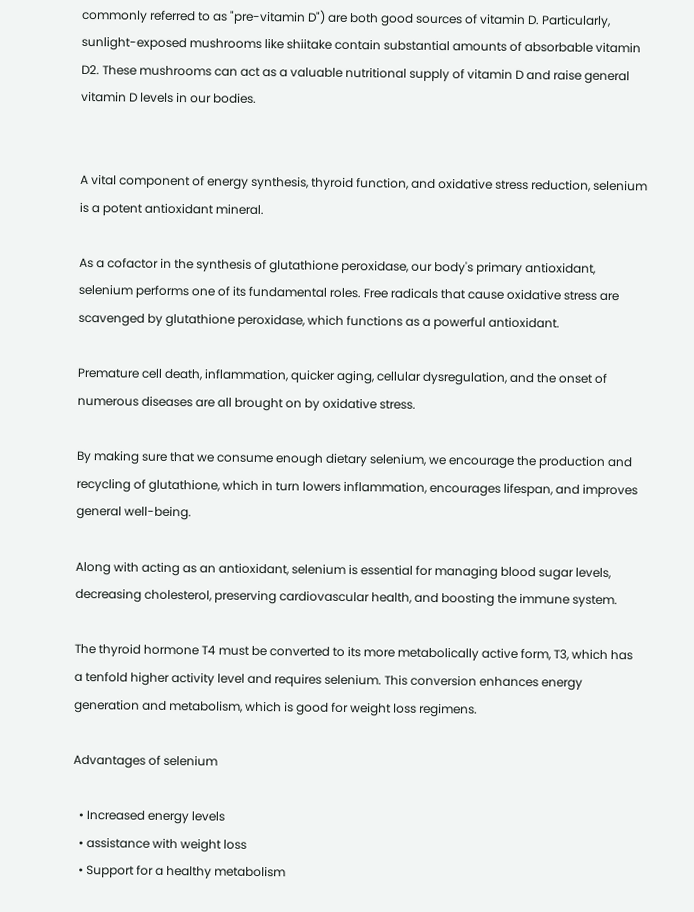commonly referred to as "pre-vitamin D") are both good sources of vitamin D. Particularly, sunlight-exposed mushrooms like shiitake contain substantial amounts of absorbable vitamin D2. These mushrooms can act as a valuable nutritional supply of vitamin D and raise general vitamin D levels in our bodies.


A vital component of energy synthesis, thyroid function, and oxidative stress reduction, selenium is a potent antioxidant mineral.

As a cofactor in the synthesis of glutathione peroxidase, our body's primary antioxidant, selenium performs one of its fundamental roles. Free radicals that cause oxidative stress are scavenged by glutathione peroxidase, which functions as a powerful antioxidant.

Premature cell death, inflammation, quicker aging, cellular dysregulation, and the onset of numerous diseases are all brought on by oxidative stress.

By making sure that we consume enough dietary selenium, we encourage the production and recycling of glutathione, which in turn lowers inflammation, encourages lifespan, and improves general well-being.

Along with acting as an antioxidant, selenium is essential for managing blood sugar levels, decreasing cholesterol, preserving cardiovascular health, and boosting the immune system.

The thyroid hormone T4 must be converted to its more metabolically active form, T3, which has a tenfold higher activity level and requires selenium. This conversion enhances energy generation and metabolism, which is good for weight loss regimens.

Advantages of selenium

  • Increased energy levels
  • assistance with weight loss
  • Support for a healthy metabolism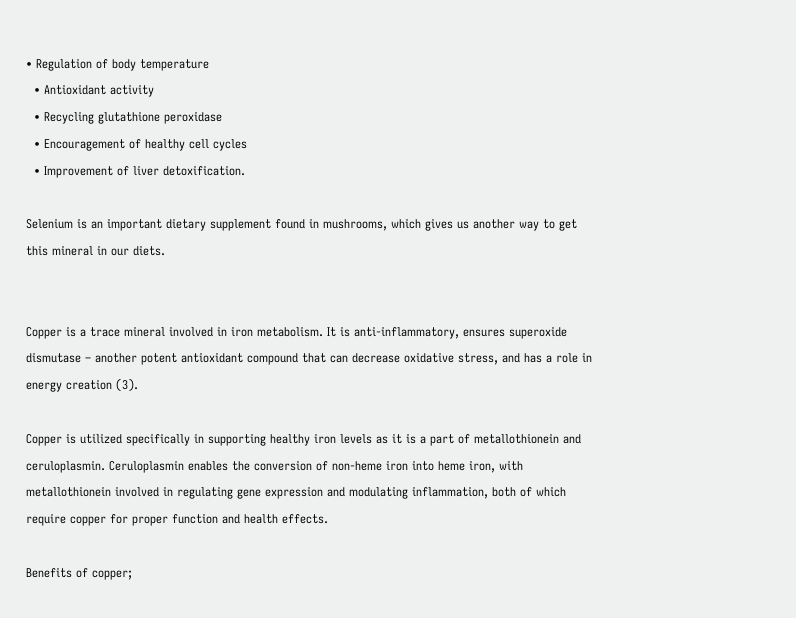• Regulation of body temperature
  • Antioxidant activity
  • Recycling glutathione peroxidase
  • Encouragement of healthy cell cycles
  • Improvement of liver detoxification.

Selenium is an important dietary supplement found in mushrooms, which gives us another way to get this mineral in our diets.


Copper is a trace mineral involved in iron metabolism. It is anti-inflammatory, ensures superoxide dismutase – another potent antioxidant compound that can decrease oxidative stress, and has a role in energy creation (3).

Copper is utilized specifically in supporting healthy iron levels as it is a part of metallothionein and ceruloplasmin. Ceruloplasmin enables the conversion of non-heme iron into heme iron, with metallothionein involved in regulating gene expression and modulating inflammation, both of which require copper for proper function and health effects.

Benefits of copper;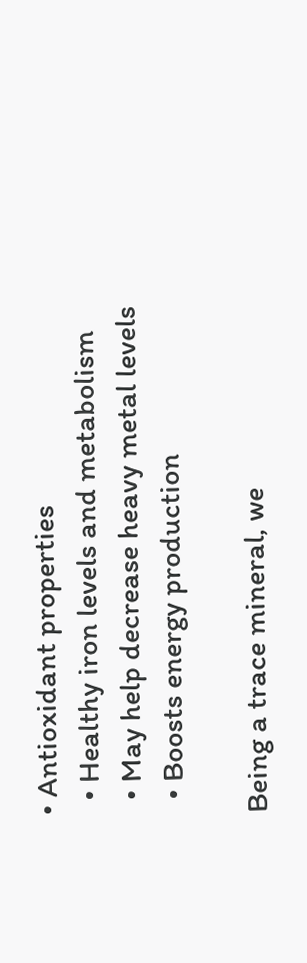• Antioxidant properties
  • Healthy iron levels and metabolism
  • May help decrease heavy metal levels
  • Boosts energy production

Being a trace mineral, we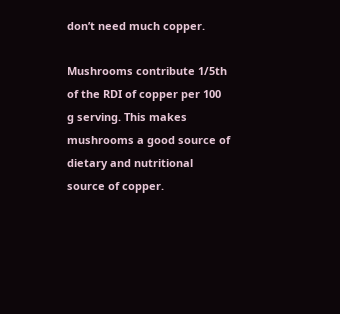don’t need much copper.

Mushrooms contribute 1/5th of the RDI of copper per 100 g serving. This makes mushrooms a good source of dietary and nutritional source of copper.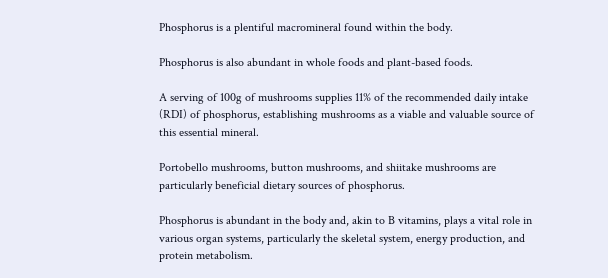Phosphorus is a plentiful macromineral found within the body.

Phosphorus is also abundant in whole foods and plant-based foods.

A serving of 100g of mushrooms supplies 11% of the recommended daily intake (RDI) of phosphorus, establishing mushrooms as a viable and valuable source of this essential mineral.

Portobello mushrooms, button mushrooms, and shiitake mushrooms are particularly beneficial dietary sources of phosphorus.

Phosphorus is abundant in the body and, akin to B vitamins, plays a vital role in various organ systems, particularly the skeletal system, energy production, and protein metabolism.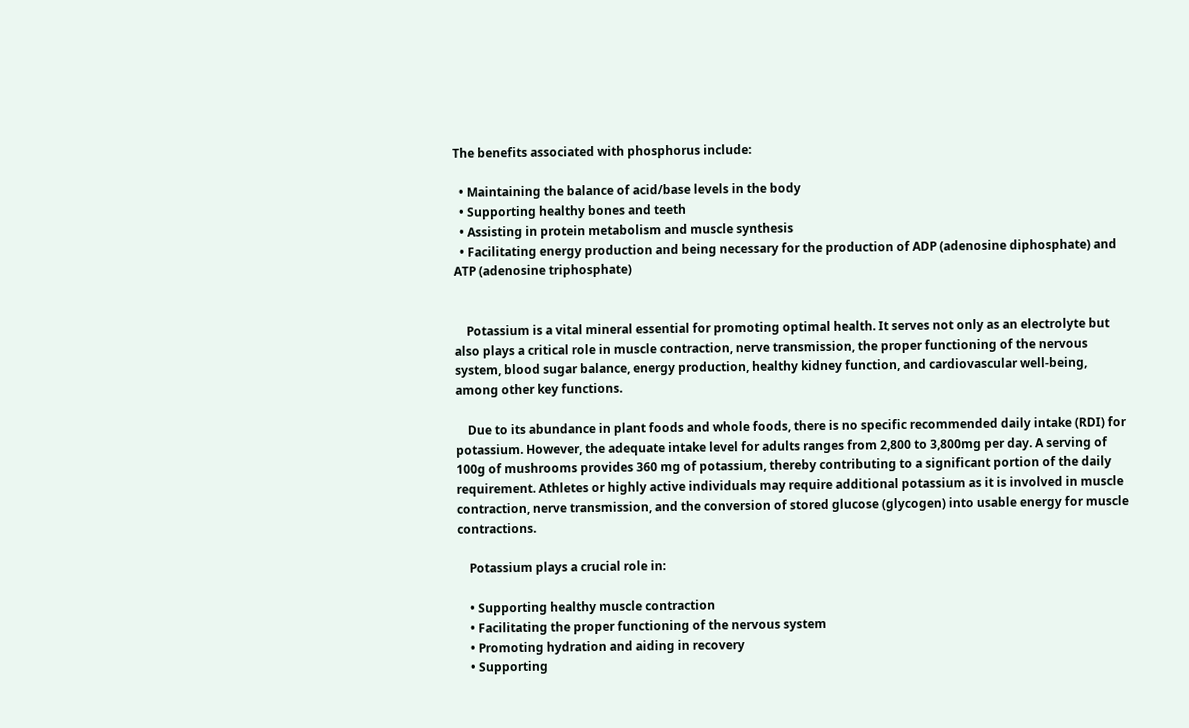The benefits associated with phosphorus include:

  • Maintaining the balance of acid/base levels in the body
  • Supporting healthy bones and teeth
  • Assisting in protein metabolism and muscle synthesis
  • Facilitating energy production and being necessary for the production of ADP (adenosine diphosphate) and ATP (adenosine triphosphate)


    Potassium is a vital mineral essential for promoting optimal health. It serves not only as an electrolyte but also plays a critical role in muscle contraction, nerve transmission, the proper functioning of the nervous system, blood sugar balance, energy production, healthy kidney function, and cardiovascular well-being, among other key functions.

    Due to its abundance in plant foods and whole foods, there is no specific recommended daily intake (RDI) for potassium. However, the adequate intake level for adults ranges from 2,800 to 3,800mg per day. A serving of 100g of mushrooms provides 360 mg of potassium, thereby contributing to a significant portion of the daily requirement. Athletes or highly active individuals may require additional potassium as it is involved in muscle contraction, nerve transmission, and the conversion of stored glucose (glycogen) into usable energy for muscle contractions.

    Potassium plays a crucial role in:

    • Supporting healthy muscle contraction
    • Facilitating the proper functioning of the nervous system
    • Promoting hydration and aiding in recovery
    • Supporting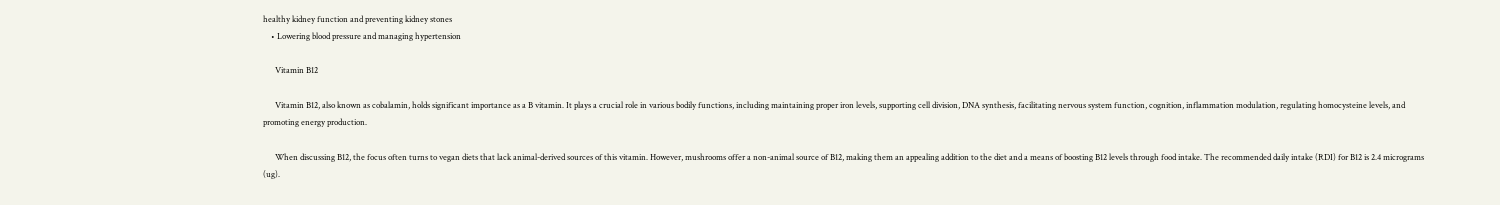healthy kidney function and preventing kidney stones
    • Lowering blood pressure and managing hypertension

      Vitamin B12

      Vitamin B12, also known as cobalamin, holds significant importance as a B vitamin. It plays a crucial role in various bodily functions, including maintaining proper iron levels, supporting cell division, DNA synthesis, facilitating nervous system function, cognition, inflammation modulation, regulating homocysteine levels, and promoting energy production.

      When discussing B12, the focus often turns to vegan diets that lack animal-derived sources of this vitamin. However, mushrooms offer a non-animal source of B12, making them an appealing addition to the diet and a means of boosting B12 levels through food intake. The recommended daily intake (RDI) for B12 is 2.4 micrograms (ug).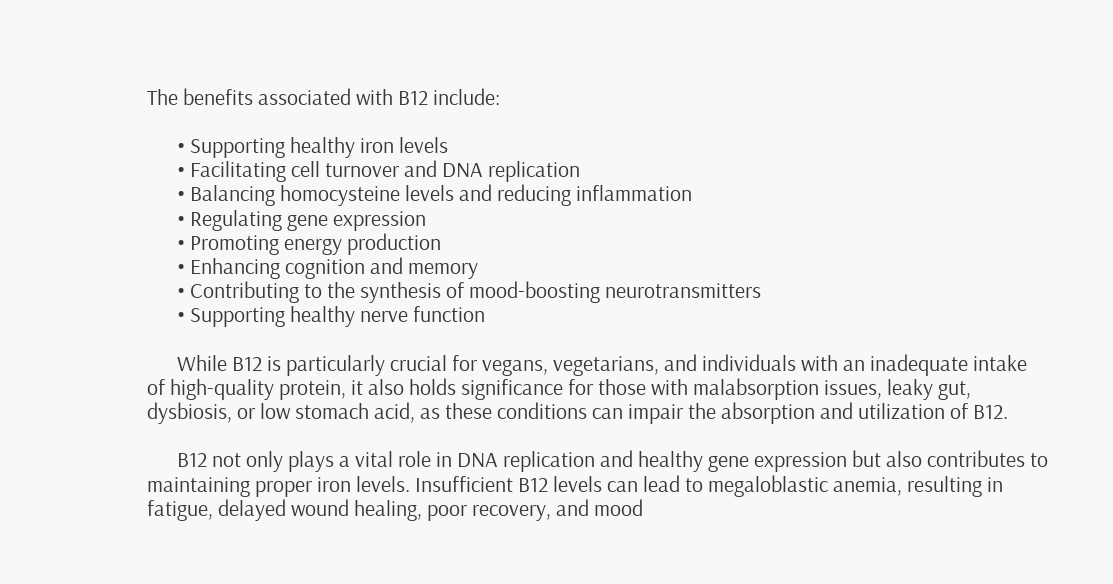The benefits associated with B12 include:

      • Supporting healthy iron levels
      • Facilitating cell turnover and DNA replication
      • Balancing homocysteine levels and reducing inflammation
      • Regulating gene expression
      • Promoting energy production
      • Enhancing cognition and memory
      • Contributing to the synthesis of mood-boosting neurotransmitters
      • Supporting healthy nerve function

      While B12 is particularly crucial for vegans, vegetarians, and individuals with an inadequate intake of high-quality protein, it also holds significance for those with malabsorption issues, leaky gut, dysbiosis, or low stomach acid, as these conditions can impair the absorption and utilization of B12.

      B12 not only plays a vital role in DNA replication and healthy gene expression but also contributes to maintaining proper iron levels. Insufficient B12 levels can lead to megaloblastic anemia, resulting in fatigue, delayed wound healing, poor recovery, and mood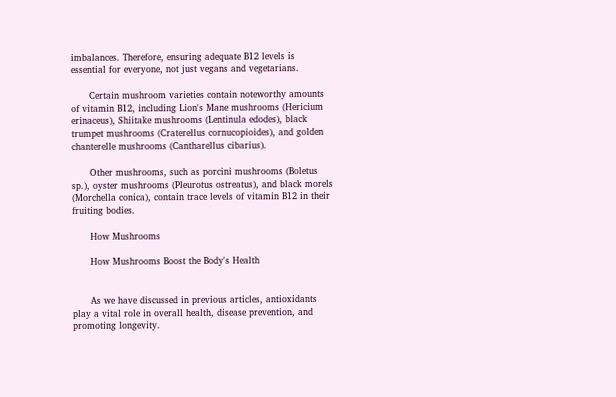imbalances. Therefore, ensuring adequate B12 levels is essential for everyone, not just vegans and vegetarians.

      Certain mushroom varieties contain noteworthy amounts of vitamin B12, including Lion's Mane mushrooms (Hericium erinaceus), Shiitake mushrooms (Lentinula edodes), black trumpet mushrooms (Craterellus cornucopioides), and golden chanterelle mushrooms (Cantharellus cibarius).

      Other mushrooms, such as porcini mushrooms (Boletus sp.), oyster mushrooms (Pleurotus ostreatus), and black morels (Morchella conica), contain trace levels of vitamin B12 in their fruiting bodies.

      How Mushrooms

      How Mushrooms Boost the Body's Health


      As we have discussed in previous articles, antioxidants play a vital role in overall health, disease prevention, and promoting longevity.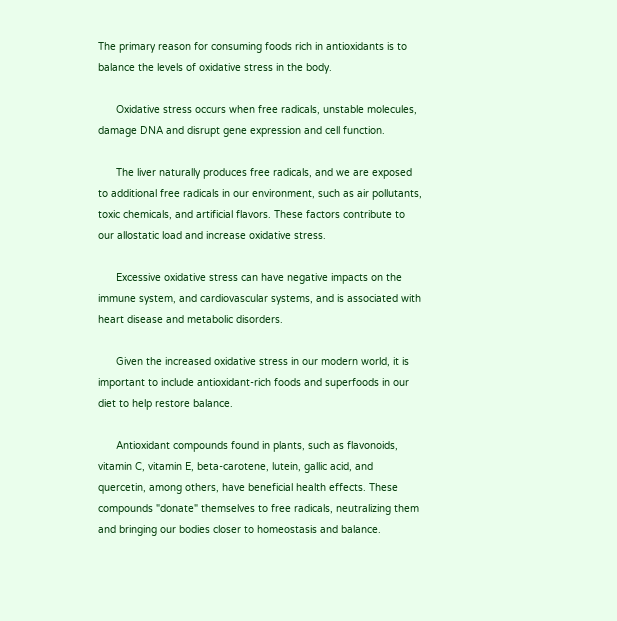The primary reason for consuming foods rich in antioxidants is to balance the levels of oxidative stress in the body.

      Oxidative stress occurs when free radicals, unstable molecules, damage DNA and disrupt gene expression and cell function.

      The liver naturally produces free radicals, and we are exposed to additional free radicals in our environment, such as air pollutants, toxic chemicals, and artificial flavors. These factors contribute to our allostatic load and increase oxidative stress.

      Excessive oxidative stress can have negative impacts on the immune system, and cardiovascular systems, and is associated with heart disease and metabolic disorders.

      Given the increased oxidative stress in our modern world, it is important to include antioxidant-rich foods and superfoods in our diet to help restore balance.

      Antioxidant compounds found in plants, such as flavonoids, vitamin C, vitamin E, beta-carotene, lutein, gallic acid, and quercetin, among others, have beneficial health effects. These compounds "donate" themselves to free radicals, neutralizing them and bringing our bodies closer to homeostasis and balance.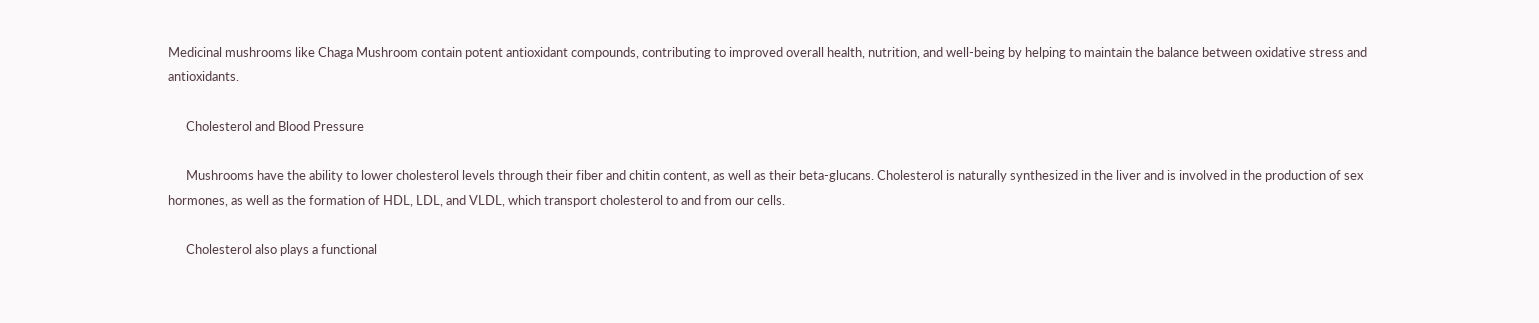Medicinal mushrooms like Chaga Mushroom contain potent antioxidant compounds, contributing to improved overall health, nutrition, and well-being by helping to maintain the balance between oxidative stress and antioxidants.

      Cholesterol and Blood Pressure

      Mushrooms have the ability to lower cholesterol levels through their fiber and chitin content, as well as their beta-glucans. Cholesterol is naturally synthesized in the liver and is involved in the production of sex hormones, as well as the formation of HDL, LDL, and VLDL, which transport cholesterol to and from our cells.

      Cholesterol also plays a functional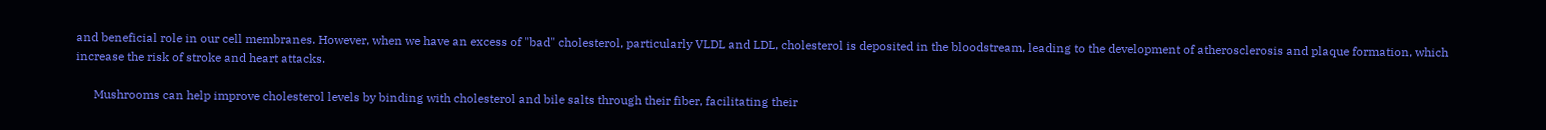and beneficial role in our cell membranes. However, when we have an excess of "bad" cholesterol, particularly VLDL and LDL, cholesterol is deposited in the bloodstream, leading to the development of atherosclerosis and plaque formation, which increase the risk of stroke and heart attacks.

      Mushrooms can help improve cholesterol levels by binding with cholesterol and bile salts through their fiber, facilitating their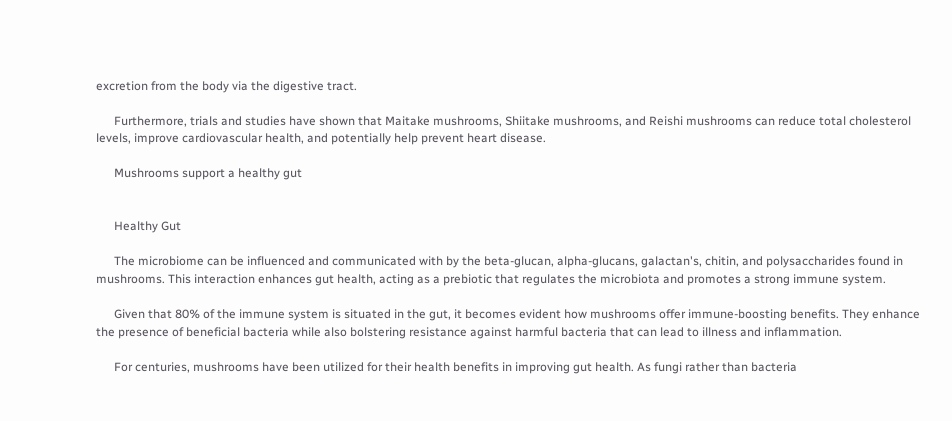excretion from the body via the digestive tract.

      Furthermore, trials and studies have shown that Maitake mushrooms, Shiitake mushrooms, and Reishi mushrooms can reduce total cholesterol levels, improve cardiovascular health, and potentially help prevent heart disease.

      Mushrooms support a healthy gut


      Healthy Gut

      The microbiome can be influenced and communicated with by the beta-glucan, alpha-glucans, galactan's, chitin, and polysaccharides found in mushrooms. This interaction enhances gut health, acting as a prebiotic that regulates the microbiota and promotes a strong immune system.

      Given that 80% of the immune system is situated in the gut, it becomes evident how mushrooms offer immune-boosting benefits. They enhance the presence of beneficial bacteria while also bolstering resistance against harmful bacteria that can lead to illness and inflammation.

      For centuries, mushrooms have been utilized for their health benefits in improving gut health. As fungi rather than bacteria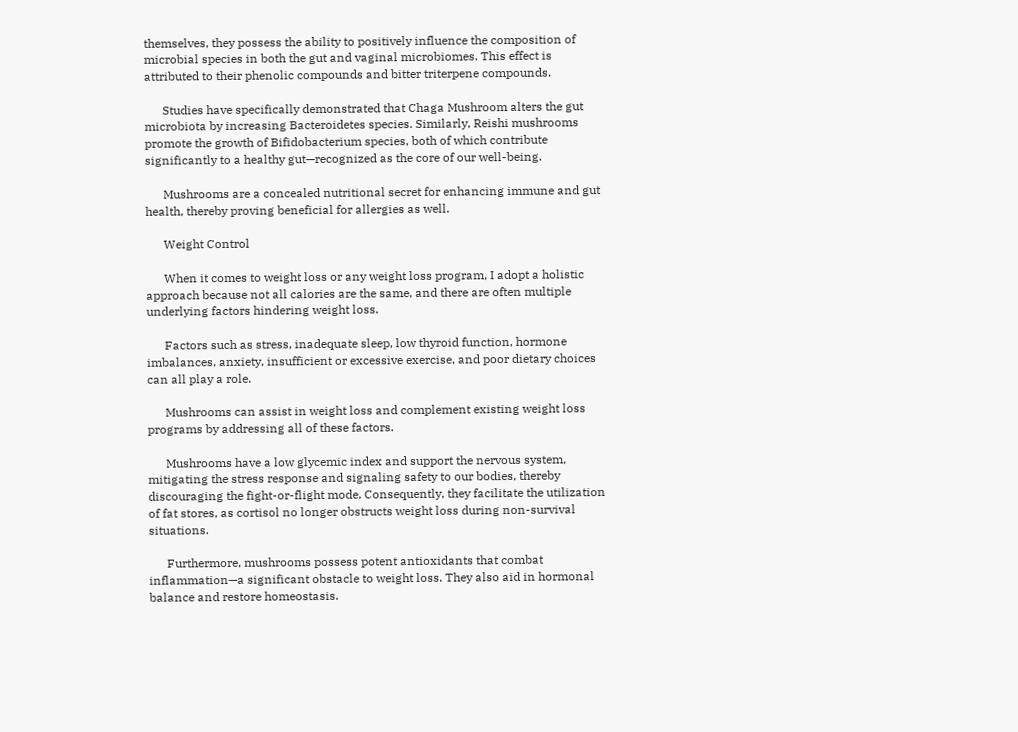themselves, they possess the ability to positively influence the composition of microbial species in both the gut and vaginal microbiomes. This effect is attributed to their phenolic compounds and bitter triterpene compounds.

      Studies have specifically demonstrated that Chaga Mushroom alters the gut microbiota by increasing Bacteroidetes species. Similarly, Reishi mushrooms promote the growth of Bifidobacterium species, both of which contribute significantly to a healthy gut—recognized as the core of our well-being.

      Mushrooms are a concealed nutritional secret for enhancing immune and gut health, thereby proving beneficial for allergies as well.

      Weight Control

      When it comes to weight loss or any weight loss program, I adopt a holistic approach because not all calories are the same, and there are often multiple underlying factors hindering weight loss.

      Factors such as stress, inadequate sleep, low thyroid function, hormone imbalances, anxiety, insufficient or excessive exercise, and poor dietary choices can all play a role.

      Mushrooms can assist in weight loss and complement existing weight loss programs by addressing all of these factors.

      Mushrooms have a low glycemic index and support the nervous system, mitigating the stress response and signaling safety to our bodies, thereby discouraging the fight-or-flight mode. Consequently, they facilitate the utilization of fat stores, as cortisol no longer obstructs weight loss during non-survival situations.

      Furthermore, mushrooms possess potent antioxidants that combat inflammation—a significant obstacle to weight loss. They also aid in hormonal balance and restore homeostasis.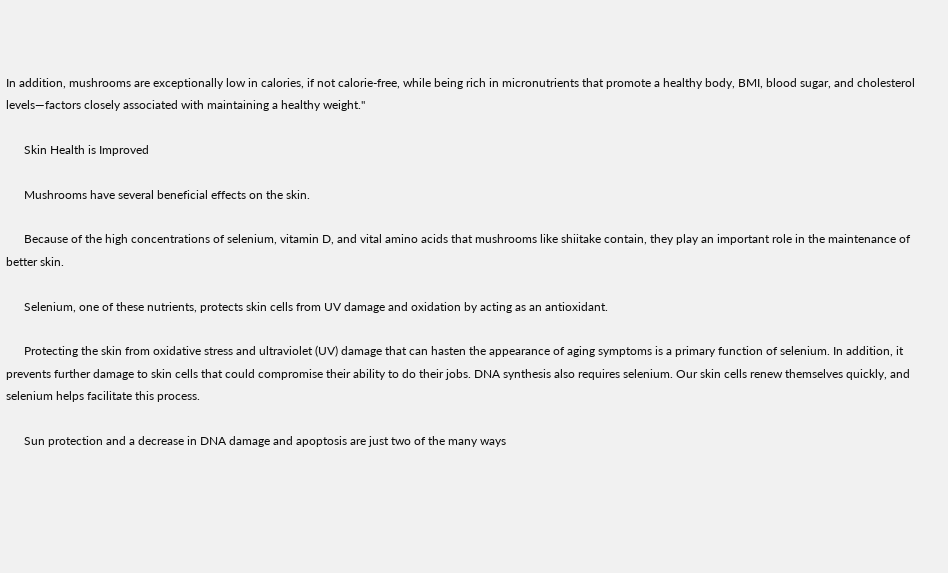In addition, mushrooms are exceptionally low in calories, if not calorie-free, while being rich in micronutrients that promote a healthy body, BMI, blood sugar, and cholesterol levels—factors closely associated with maintaining a healthy weight."

      Skin Health is Improved

      Mushrooms have several beneficial effects on the skin.

      Because of the high concentrations of selenium, vitamin D, and vital amino acids that mushrooms like shiitake contain, they play an important role in the maintenance of better skin.

      Selenium, one of these nutrients, protects skin cells from UV damage and oxidation by acting as an antioxidant.

      Protecting the skin from oxidative stress and ultraviolet (UV) damage that can hasten the appearance of aging symptoms is a primary function of selenium. In addition, it prevents further damage to skin cells that could compromise their ability to do their jobs. DNA synthesis also requires selenium. Our skin cells renew themselves quickly, and selenium helps facilitate this process.

      Sun protection and a decrease in DNA damage and apoptosis are just two of the many ways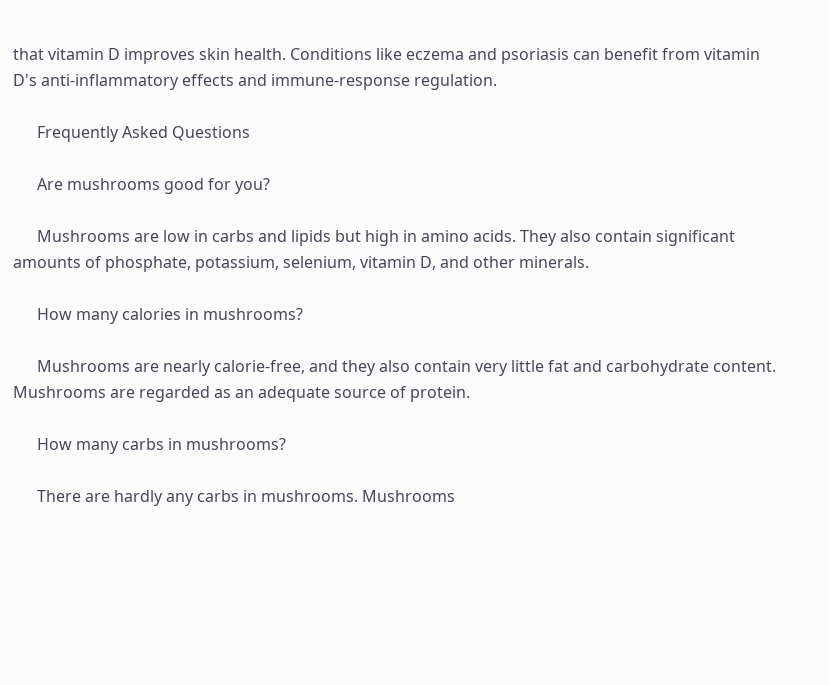that vitamin D improves skin health. Conditions like eczema and psoriasis can benefit from vitamin D's anti-inflammatory effects and immune-response regulation.

      Frequently Asked Questions

      Are mushrooms good for you?

      Mushrooms are low in carbs and lipids but high in amino acids. They also contain significant amounts of phosphate, potassium, selenium, vitamin D, and other minerals.

      How many calories in mushrooms?

      Mushrooms are nearly calorie-free, and they also contain very little fat and carbohydrate content. Mushrooms are regarded as an adequate source of protein.

      How many carbs in mushrooms?

      There are hardly any carbs in mushrooms. Mushrooms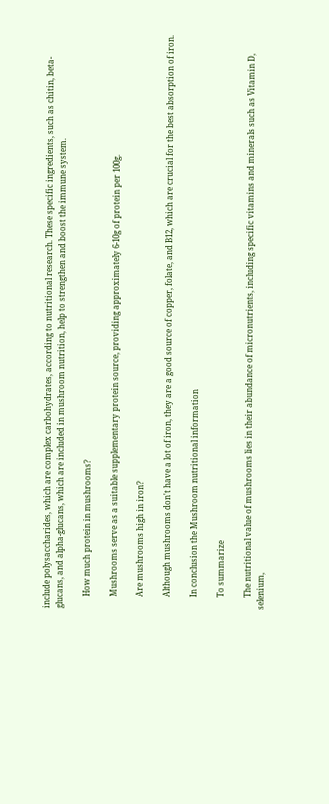include polysaccharides, which are complex carbohydrates, according to nutritional research. These specific ingredients, such as chitin, beta-glucans, and alpha-glucans, which are included in mushroom nutrition, help to strengthen and boost the immune system.

      How much protein in mushrooms?

      Mushrooms serve as a suitable supplementary protein source, providing approximately 6-10g of protein per 100g.

      Are mushrooms high in iron?

      Although mushrooms don't have a lot of iron, they are a good source of copper, folate, and B12, which are crucial for the best absorption of iron.

      In conclusion the Mushroom nutritional information

      To summarize

      The nutritional value of mushrooms lies in their abundance of micronutrients, including specific vitamins and minerals such as Vitamin D, selenium,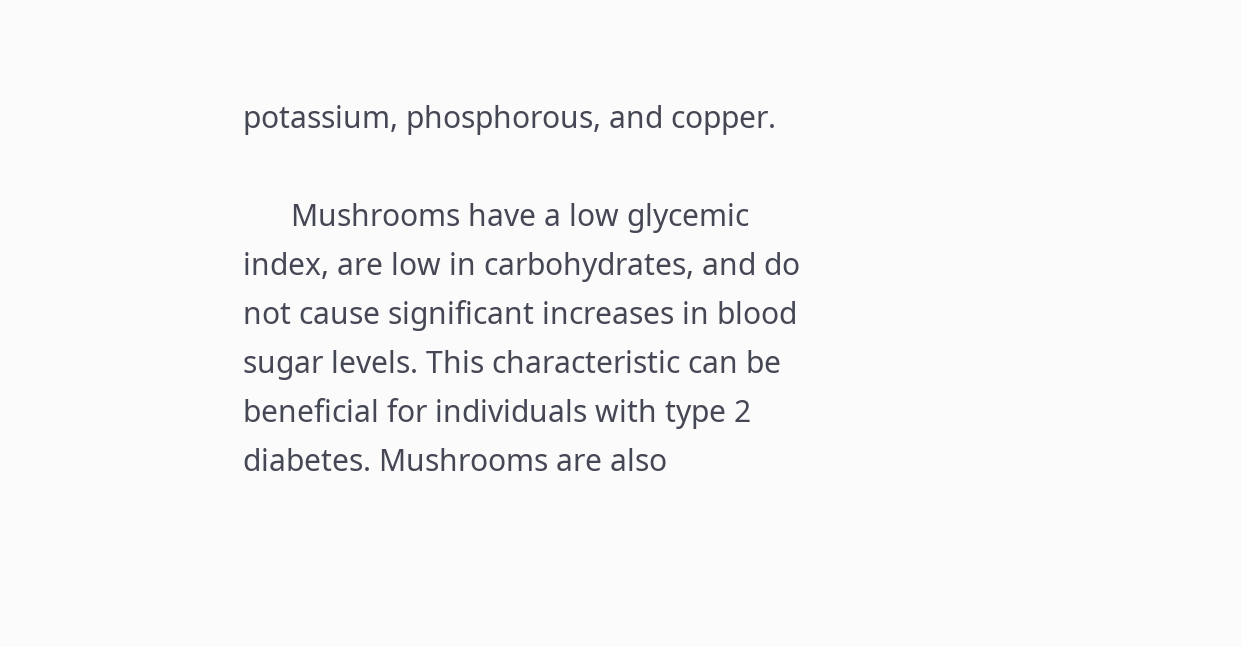potassium, phosphorous, and copper.

      Mushrooms have a low glycemic index, are low in carbohydrates, and do not cause significant increases in blood sugar levels. This characteristic can be beneficial for individuals with type 2 diabetes. Mushrooms are also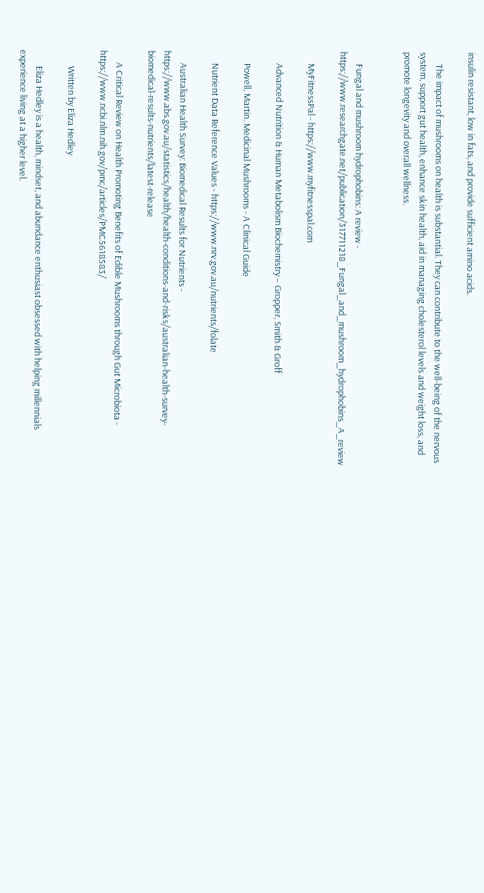insulin resistant, low in fats, and provide sufficient amino acids.

      The impact of mushrooms on health is substantial. They can contribute to the well-being of the nervous system, support gut health, enhance skin health, aid in managing cholesterol levels and weight loss, and promote longevity and overall wellness.


      Fungal and mushroom hydrophobins: A review - https://www.researchgate.net/publication/317711218_Fungal_and_mushroom_hydrophobins_A_review

      MyFitnessPal - https://www.myfitnesspal.com

      Advanced Nutrition & Human Metabolism Biochemistry – Gropper, Smith & Groff

      Powell, Martin. Medicinal Mushrooms - A Clinical Guide

      Nutrient Data Reference Values - https://www.nrv.gov.au/nutrients/folate

      Australian Health Survey: Biomedical Results for Nutrients - https://www.abs.gov.au/statistics/health/health-conditions-and-risks/australian-health-survey-biomedical-results-nutrients/latest-release

      A Critical Review on Health Promoting Benefits of Edible Mushrooms through Gut Microbiota - https://www.ncbi.nlm.nih.gov/pmc/articles/PMC5618583/

        Written by Eliza Hedley

        Eliza Hedley is a health, mindset, and abundance enthusiast obsessed with helping millennials experience living at a higher level.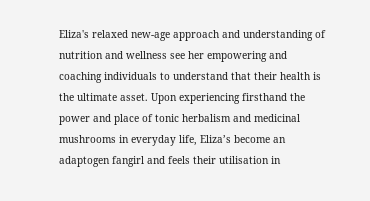Eliza's relaxed new-age approach and understanding of nutrition and wellness see her empowering and coaching individuals to understand that their health is the ultimate asset. Upon experiencing firsthand the power and place of tonic herbalism and medicinal mushrooms in everyday life, Eliza’s become an adaptogen fangirl and feels their utilisation in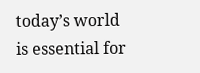today’s world is essential for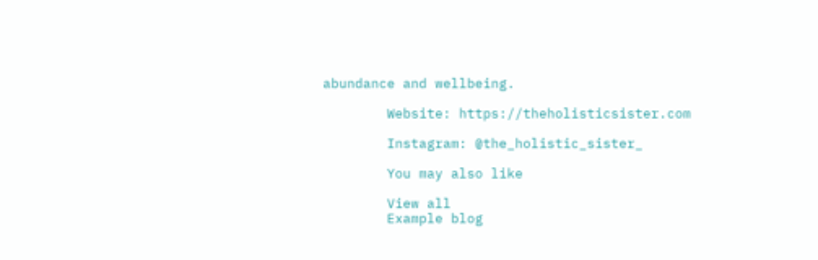abundance and wellbeing.

        Website: https://theholisticsister.com

        Instagram: @the_holistic_sister_

        You may also like

        View all
        Example blog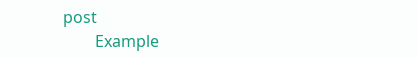post
        Example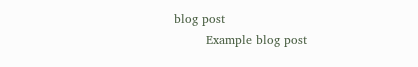blog post
        Example blog post